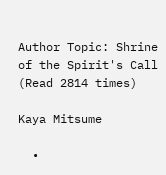Author Topic: Shrine of the Spirit's Call  (Read 2814 times)

Kaya Mitsume

  •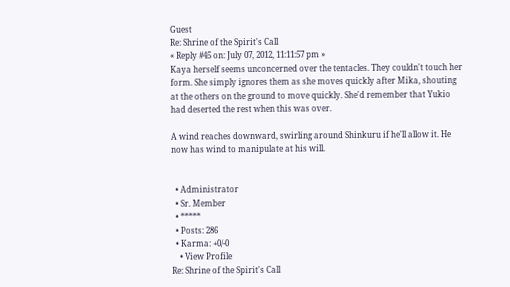Guest
Re: Shrine of the Spirit's Call
« Reply #45 on: July 07, 2012, 11:11:57 pm »
Kaya herself seems unconcerned over the tentacles. They couldn't touch her form. She simply ignores them as she moves quickly after Mika, shouting at the others on the ground to move quickly. She'd remember that Yukio had deserted the rest when this was over.

A wind reaches downward, swirling around Shinkuru if he'll allow it. He now has wind to manipulate at his will.


  • Administrator
  • Sr. Member
  • *****
  • Posts: 286
  • Karma: +0/-0
    • View Profile
Re: Shrine of the Spirit's Call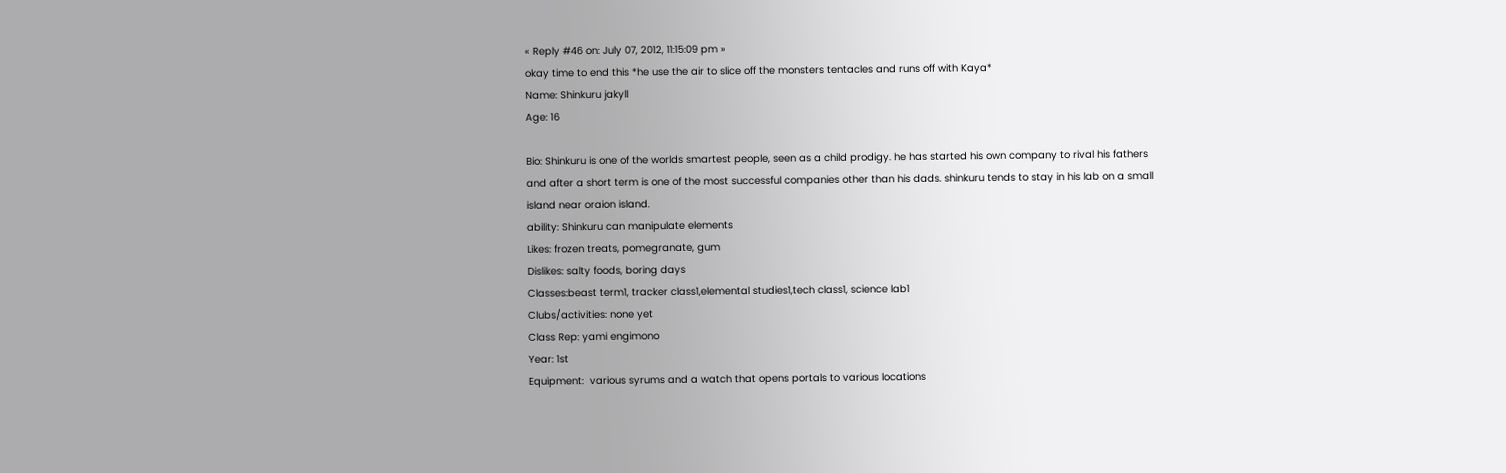« Reply #46 on: July 07, 2012, 11:15:09 pm »
okay time to end this *he use the air to slice off the monsters tentacles and runs off with Kaya*
Name: Shinkuru jakyll
Age: 16

Bio: Shinkuru is one of the worlds smartest people, seen as a child prodigy. he has started his own company to rival his fathers and after a short term is one of the most successful companies other than his dads. shinkuru tends to stay in his lab on a small island near oraion island.
ability: Shinkuru can manipulate elements
Likes: frozen treats, pomegranate, gum
Dislikes: salty foods, boring days
Classes:beast term1, tracker class1,elemental studies1,tech class1, science lab1
Clubs/activities: none yet
Class Rep: yami engimono
Year: 1st
Equipment:  various syrums and a watch that opens portals to various locations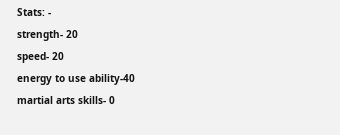Stats: -
strength- 20
speed- 20
energy to use ability-40
martial arts skills- 0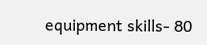equipment skills- 80